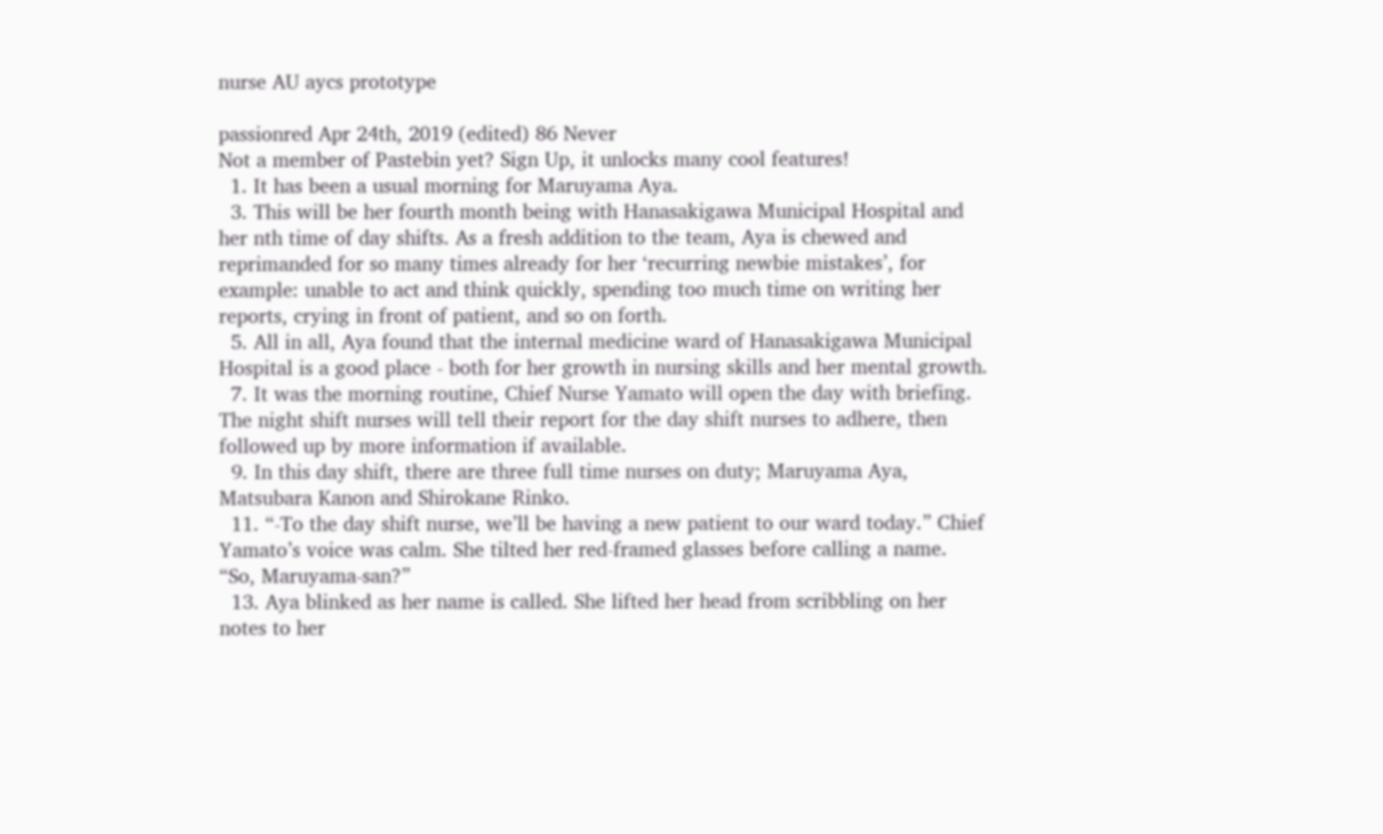nurse AU aycs prototype

passionred Apr 24th, 2019 (edited) 86 Never
Not a member of Pastebin yet? Sign Up, it unlocks many cool features!
  1. It has been a usual morning for Maruyama Aya.
  3. This will be her fourth month being with Hanasakigawa Municipal Hospital and her nth time of day shifts. As a fresh addition to the team, Aya is chewed and reprimanded for so many times already for her ‘recurring newbie mistakes’, for example: unable to act and think quickly, spending too much time on writing her reports, crying in front of patient, and so on forth.
  5. All in all, Aya found that the internal medicine ward of Hanasakigawa Municipal Hospital is a good place - both for her growth in nursing skills and her mental growth.
  7. It was the morning routine, Chief Nurse Yamato will open the day with briefing. The night shift nurses will tell their report for the day shift nurses to adhere, then followed up by more information if available.
  9. In this day shift, there are three full time nurses on duty; Maruyama Aya, Matsubara Kanon and Shirokane Rinko.
  11. “-To the day shift nurse, we’ll be having a new patient to our ward today.” Chief Yamato’s voice was calm. She tilted her red-framed glasses before calling a name. “So, Maruyama-san?”
  13. Aya blinked as her name is called. She lifted her head from scribbling on her notes to her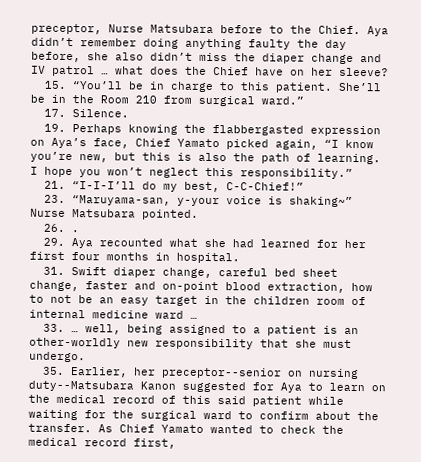preceptor, Nurse Matsubara before to the Chief. Aya didn’t remember doing anything faulty the day before, she also didn’t miss the diaper change and IV patrol … what does the Chief have on her sleeve?
  15. “You’ll be in charge to this patient. She’ll be in the Room 210 from surgical ward.”
  17. Silence.
  19. Perhaps knowing the flabbergasted expression on Aya’s face, Chief Yamato picked again, “I know you’re new, but this is also the path of learning. I hope you won’t neglect this responsibility.”
  21. “I-I-I’ll do my best, C-C-Chief!”
  23. “Maruyama-san, y-your voice is shaking~” Nurse Matsubara pointed.
  26. .
  29. Aya recounted what she had learned for her first four months in hospital.
  31. Swift diaper change, careful bed sheet change, faster and on-point blood extraction, how to not be an easy target in the children room of internal medicine ward …
  33. … well, being assigned to a patient is an other-worldly new responsibility that she must undergo.
  35. Earlier, her preceptor--senior on nursing duty--Matsubara Kanon suggested for Aya to learn on the medical record of this said patient while waiting for the surgical ward to confirm about the transfer. As Chief Yamato wanted to check the medical record first,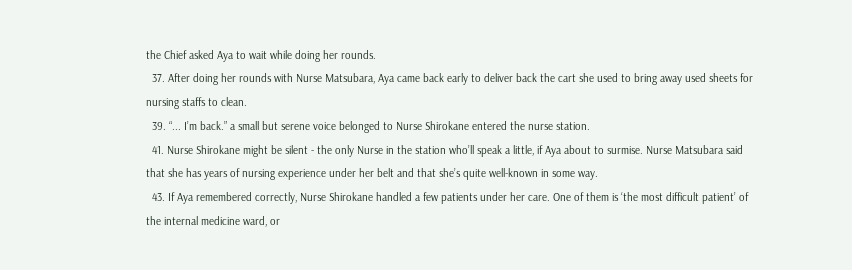the Chief asked Aya to wait while doing her rounds.
  37. After doing her rounds with Nurse Matsubara, Aya came back early to deliver back the cart she used to bring away used sheets for nursing staffs to clean.
  39. “... I’m back.” a small but serene voice belonged to Nurse Shirokane entered the nurse station.
  41. Nurse Shirokane might be silent - the only Nurse in the station who’ll speak a little, if Aya about to surmise. Nurse Matsubara said that she has years of nursing experience under her belt and that she’s quite well-known in some way.
  43. If Aya remembered correctly, Nurse Shirokane handled a few patients under her care. One of them is ‘the most difficult patient’ of the internal medicine ward, or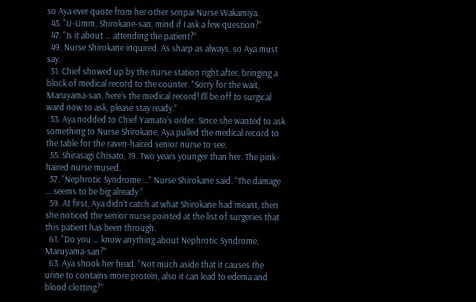so Aya ever quote from her other senpai Nurse Wakamiya.
  45. “U-Umm, Shirokane-san, mind if I ask a few question?”
  47. “Is it about … attending the patient?”
  49. Nurse Shirokane inquired. As sharp as always, so Aya must say.
  51. Chief showed up by the nurse station right after, bringing a block of medical record to the counter. “Sorry for the wait, Maruyama-san, here’s the medical record! I’ll be off to surgical ward now to ask, please stay ready.”
  53. Aya nodded to Chief Yamato’s order. Since she wanted to ask something to Nurse Shirokane, Aya pulled the medical record to the table for the raven-haired senior nurse to see.
  55. Shirasagi Chisato, 19. Two years younger than her. The pink-haired nurse mused.
  57. “Nephrotic Syndrome ...” Nurse Shirokane said. “The damage … seems to be big already.”
  59. At first, Aya didn’t catch at what Shirokane had meant, then she noticed the senior nurse pointed at the list of surgeries that this patient has been through.
  61. “Do you … know anything about Nephrotic Syndrome, Maruyama-san?”
  63. Aya shook her head. “Not much aside that it causes the urine to contains more protein, also it can lead to edema and blood clotting?”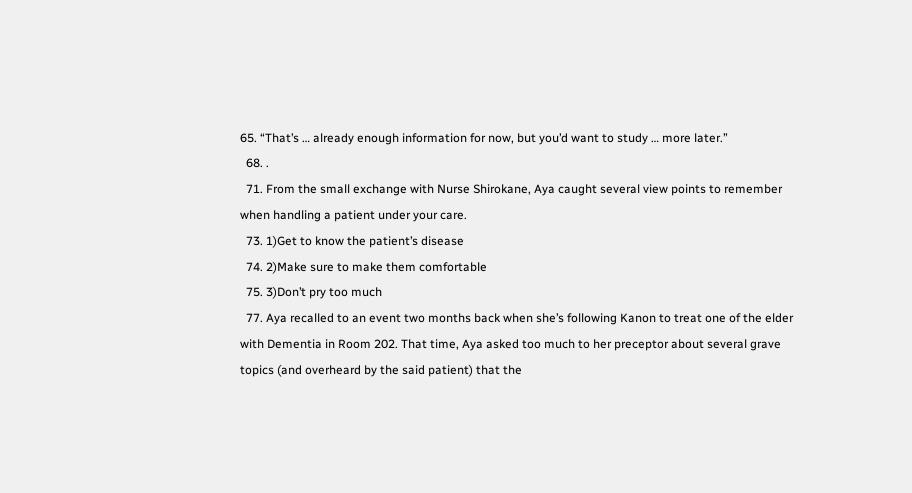65. “That’s … already enough information for now, but you’d want to study … more later.”
  68. .
  71. From the small exchange with Nurse Shirokane, Aya caught several view points to remember when handling a patient under your care.
  73. 1)Get to know the patient’s disease
  74. 2)Make sure to make them comfortable
  75. 3)Don’t pry too much
  77. Aya recalled to an event two months back when she’s following Kanon to treat one of the elder with Dementia in Room 202. That time, Aya asked too much to her preceptor about several grave topics (and overheard by the said patient) that the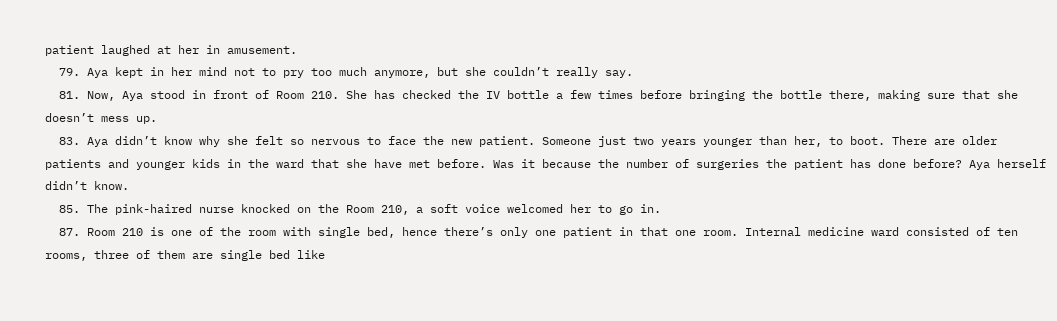patient laughed at her in amusement.
  79. Aya kept in her mind not to pry too much anymore, but she couldn’t really say.
  81. Now, Aya stood in front of Room 210. She has checked the IV bottle a few times before bringing the bottle there, making sure that she doesn’t mess up.
  83. Aya didn’t know why she felt so nervous to face the new patient. Someone just two years younger than her, to boot. There are older patients and younger kids in the ward that she have met before. Was it because the number of surgeries the patient has done before? Aya herself didn’t know.
  85. The pink-haired nurse knocked on the Room 210, a soft voice welcomed her to go in.
  87. Room 210 is one of the room with single bed, hence there’s only one patient in that one room. Internal medicine ward consisted of ten rooms, three of them are single bed like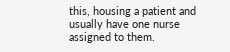this, housing a patient and usually have one nurse assigned to them.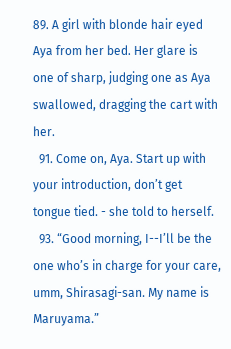89. A girl with blonde hair eyed Aya from her bed. Her glare is one of sharp, judging one as Aya swallowed, dragging the cart with her.
  91. Come on, Aya. Start up with your introduction, don’t get tongue tied. - she told to herself.
  93. “Good morning, I--I’ll be the one who’s in charge for your care, umm, Shirasagi-san. My name is Maruyama.”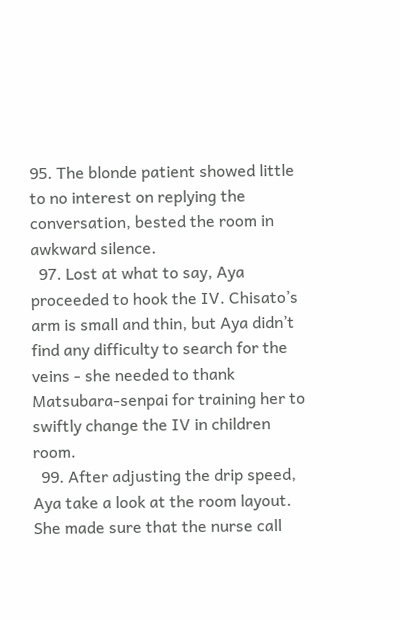95. The blonde patient showed little to no interest on replying the conversation, bested the room in awkward silence.
  97. Lost at what to say, Aya proceeded to hook the IV. Chisato’s arm is small and thin, but Aya didn’t find any difficulty to search for the veins - she needed to thank Matsubara-senpai for training her to swiftly change the IV in children room.
  99. After adjusting the drip speed, Aya take a look at the room layout. She made sure that the nurse call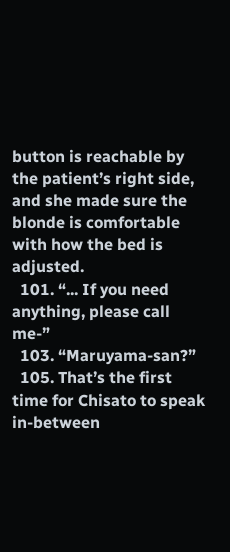button is reachable by the patient’s right side, and she made sure the blonde is comfortable with how the bed is adjusted.
  101. “... If you need anything, please call me-”
  103. “Maruyama-san?”
  105. That’s the first time for Chisato to speak in-between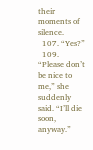their moments of silence.
  107. “Yes?”
  109. “Please don’t be nice to me,” she suddenly said. “I’ll die soon, anyway.”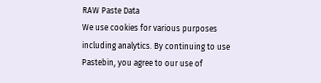RAW Paste Data
We use cookies for various purposes including analytics. By continuing to use Pastebin, you agree to our use of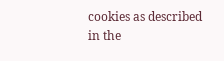cookies as described in the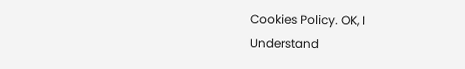Cookies Policy. OK, I Understand